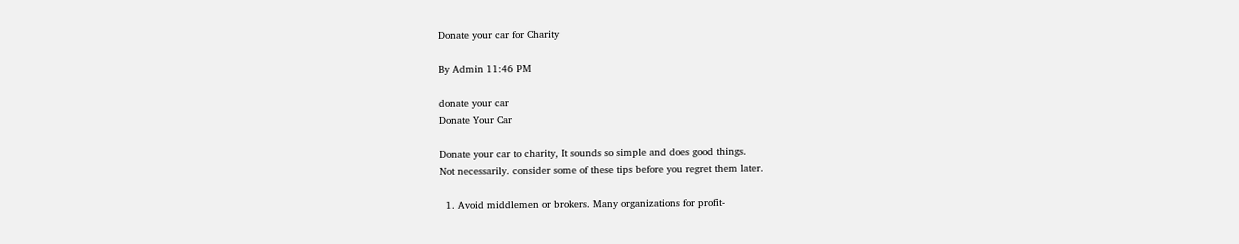Donate your car for Charity

By Admin 11:46 PM

donate your car
Donate Your Car

Donate your car to charity, It sounds so simple and does good things.
Not necessarily. consider some of these tips before you regret them later.

  1. Avoid middlemen or brokers. Many organizations for profit-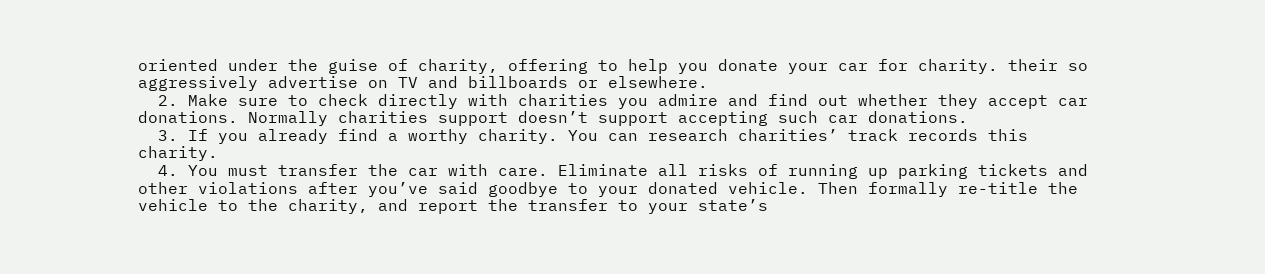oriented under the guise of charity, offering to help you donate your car for charity. their so aggressively advertise on TV and billboards or elsewhere.
  2. Make sure to check directly with charities you admire and find out whether they accept car donations. Normally charities support doesn’t support accepting such car donations.
  3. If you already find a worthy charity. You can research charities’ track records this charity.
  4. You must transfer the car with care. Eliminate all risks of running up parking tickets and other violations after you’ve said goodbye to your donated vehicle. Then formally re-title the vehicle to the charity, and report the transfer to your state’s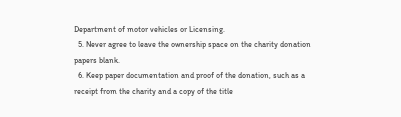Department of motor vehicles or Licensing.
  5. Never agree to leave the ownership space on the charity donation papers blank.
  6. Keep paper documentation and proof of the donation, such as a receipt from the charity and a copy of the title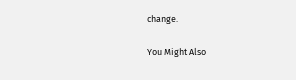change.

You Might Also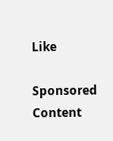Like

Sponsored Content